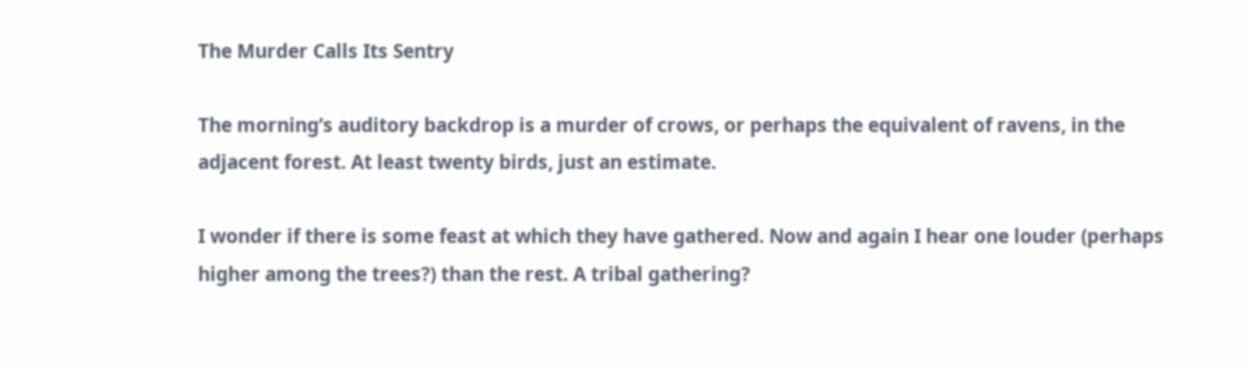The Murder Calls Its Sentry

The morning’s auditory backdrop is a murder of crows, or perhaps the equivalent of ravens, in the adjacent forest. At least twenty birds, just an estimate.

I wonder if there is some feast at which they have gathered. Now and again I hear one louder (perhaps higher among the trees?) than the rest. A tribal gathering?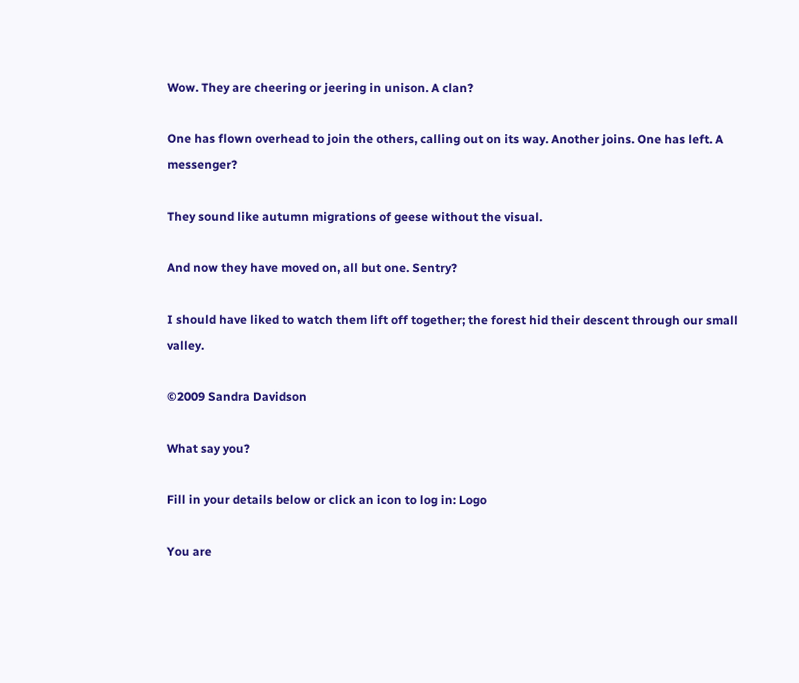Wow. They are cheering or jeering in unison. A clan?

One has flown overhead to join the others, calling out on its way. Another joins. One has left. A messenger?

They sound like autumn migrations of geese without the visual.

And now they have moved on, all but one. Sentry?

I should have liked to watch them lift off together; the forest hid their descent through our small valley.

©2009 Sandra Davidson

What say you?

Fill in your details below or click an icon to log in: Logo

You are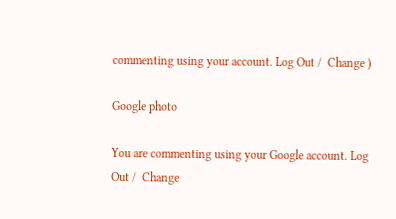commenting using your account. Log Out /  Change )

Google photo

You are commenting using your Google account. Log Out /  Change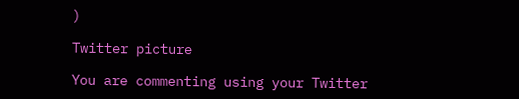)

Twitter picture

You are commenting using your Twitter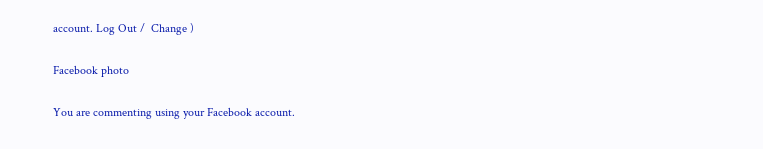account. Log Out /  Change )

Facebook photo

You are commenting using your Facebook account.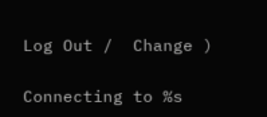Log Out /  Change )

Connecting to %s